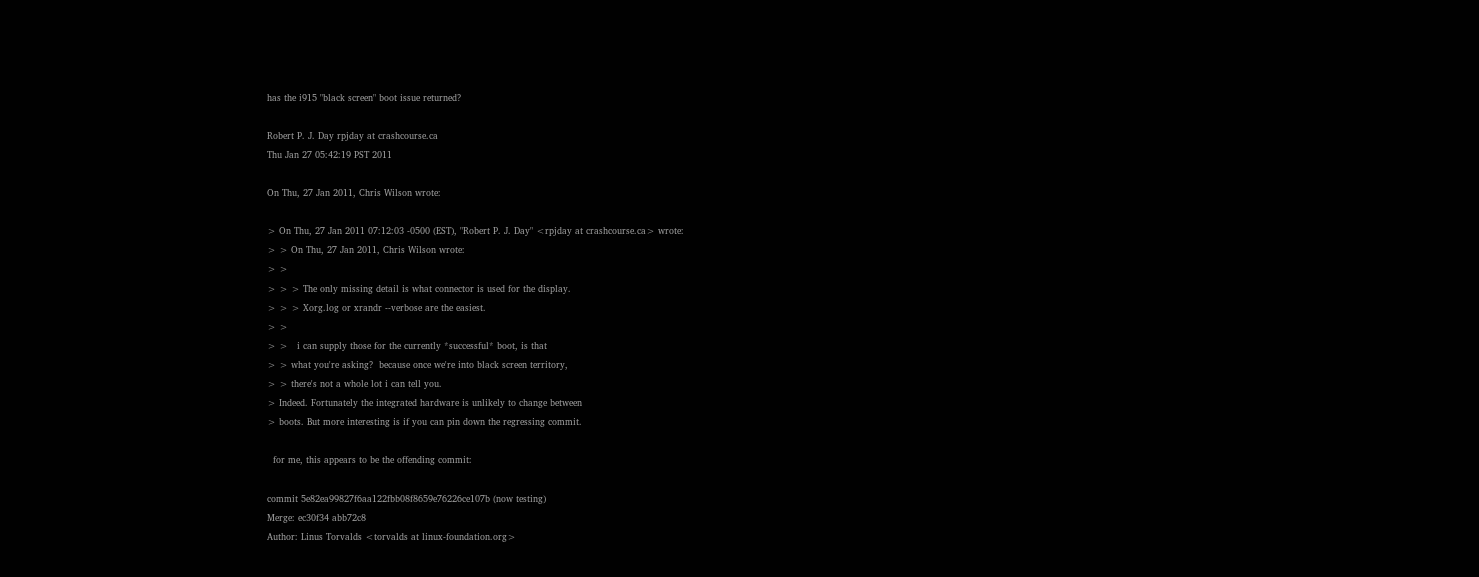has the i915 "black screen" boot issue returned?

Robert P. J. Day rpjday at crashcourse.ca
Thu Jan 27 05:42:19 PST 2011

On Thu, 27 Jan 2011, Chris Wilson wrote:

> On Thu, 27 Jan 2011 07:12:03 -0500 (EST), "Robert P. J. Day" <rpjday at crashcourse.ca> wrote:
> > On Thu, 27 Jan 2011, Chris Wilson wrote:
> >
> > > The only missing detail is what connector is used for the display.
> > > Xorg.log or xrandr --verbose are the easiest.
> >
> >   i can supply those for the currently *successful* boot, is that
> > what you're asking?  because once we're into black screen territory,
> > there's not a whole lot i can tell you.
> Indeed. Fortunately the integrated hardware is unlikely to change between
> boots. But more interesting is if you can pin down the regressing commit.

  for me, this appears to be the offending commit:

commit 5e82ea99827f6aa122fbb08f8659e76226ce107b (now testing)
Merge: ec30f34 abb72c8
Author: Linus Torvalds <torvalds at linux-foundation.org>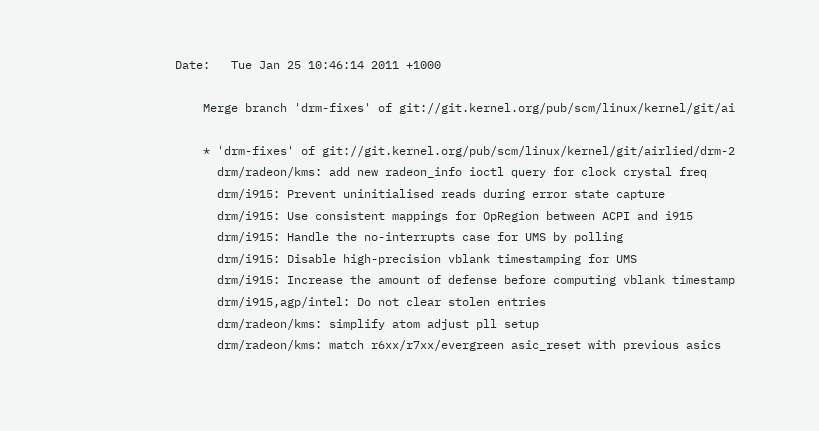Date:   Tue Jan 25 10:46:14 2011 +1000

    Merge branch 'drm-fixes' of git://git.kernel.org/pub/scm/linux/kernel/git/ai

    * 'drm-fixes' of git://git.kernel.org/pub/scm/linux/kernel/git/airlied/drm-2
      drm/radeon/kms: add new radeon_info ioctl query for clock crystal freq
      drm/i915: Prevent uninitialised reads during error state capture
      drm/i915: Use consistent mappings for OpRegion between ACPI and i915
      drm/i915: Handle the no-interrupts case for UMS by polling
      drm/i915: Disable high-precision vblank timestamping for UMS
      drm/i915: Increase the amount of defense before computing vblank timestamp
      drm/i915,agp/intel: Do not clear stolen entries
      drm/radeon/kms: simplify atom adjust pll setup
      drm/radeon/kms: match r6xx/r7xx/evergreen asic_reset with previous asics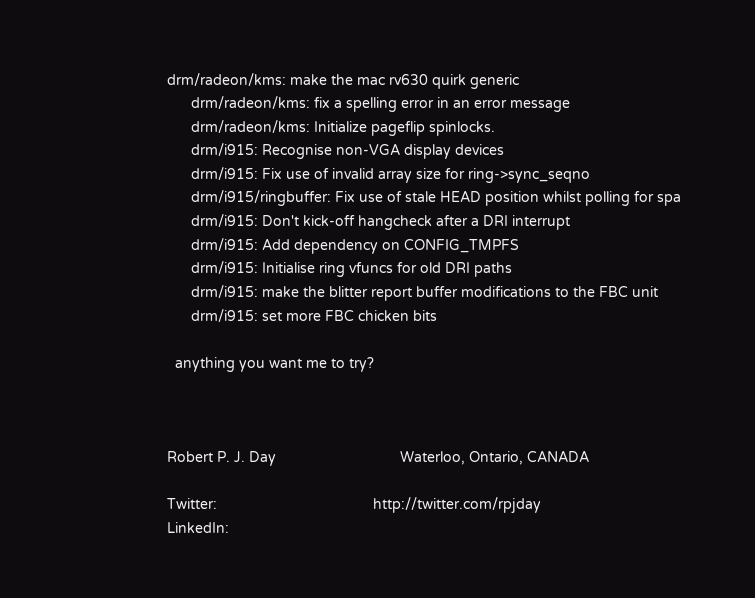drm/radeon/kms: make the mac rv630 quirk generic
      drm/radeon/kms: fix a spelling error in an error message
      drm/radeon/kms: Initialize pageflip spinlocks.
      drm/i915: Recognise non-VGA display devices
      drm/i915: Fix use of invalid array size for ring->sync_seqno
      drm/i915/ringbuffer: Fix use of stale HEAD position whilst polling for spa
      drm/i915: Don't kick-off hangcheck after a DRI interrupt
      drm/i915: Add dependency on CONFIG_TMPFS
      drm/i915: Initialise ring vfuncs for old DRI paths
      drm/i915: make the blitter report buffer modifications to the FBC unit
      drm/i915: set more FBC chicken bits

  anything you want me to try?



Robert P. J. Day                               Waterloo, Ontario, CANADA

Twitter:                                       http://twitter.com/rpjday
LinkedIn: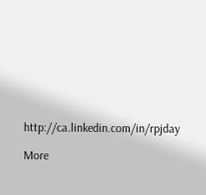http://ca.linkedin.com/in/rpjday

More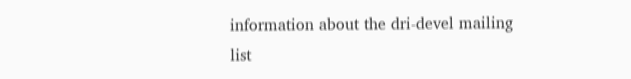information about the dri-devel mailing list